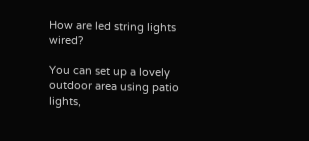How are led string lights wired?

You can set up a lovely outdoor area using patio lights,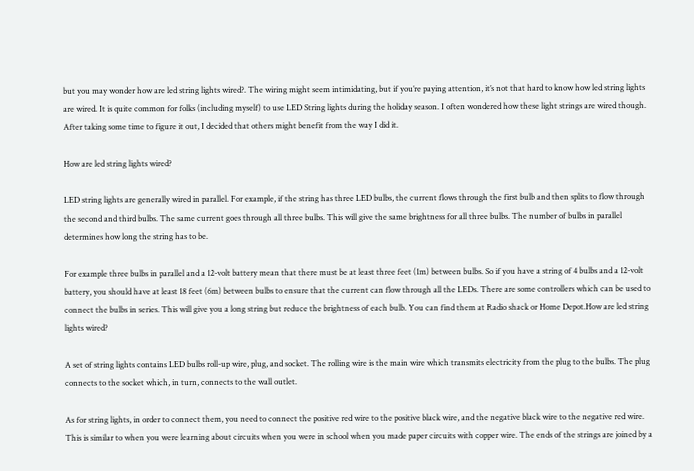but you may wonder how are led string lights wired?. The wiring might seem intimidating, but if you’re paying attention, it’s not that hard to know how led string lights are wired. It is quite common for folks (including myself) to use LED String lights during the holiday season. I often wondered how these light strings are wired though. After taking some time to figure it out, I decided that others might benefit from the way I did it.

How are led string lights wired?

LED string lights are generally wired in parallel. For example, if the string has three LED bulbs, the current flows through the first bulb and then splits to flow through the second and third bulbs. The same current goes through all three bulbs. This will give the same brightness for all three bulbs. The number of bulbs in parallel determines how long the string has to be.

For example three bulbs in parallel and a 12-volt battery mean that there must be at least three feet (1m) between bulbs. So if you have a string of 4 bulbs and a 12-volt battery, you should have at least 18 feet (6m) between bulbs to ensure that the current can flow through all the LEDs. There are some controllers which can be used to connect the bulbs in series. This will give you a long string but reduce the brightness of each bulb. You can find them at Radio shack or Home Depot.How are led string lights wired?

A set of string lights contains LED bulbs roll-up wire, plug, and socket. The rolling wire is the main wire which transmits electricity from the plug to the bulbs. The plug connects to the socket which, in turn, connects to the wall outlet.

As for string lights, in order to connect them, you need to connect the positive red wire to the positive black wire, and the negative black wire to the negative red wire. This is similar to when you were learning about circuits when you were in school when you made paper circuits with copper wire. The ends of the strings are joined by a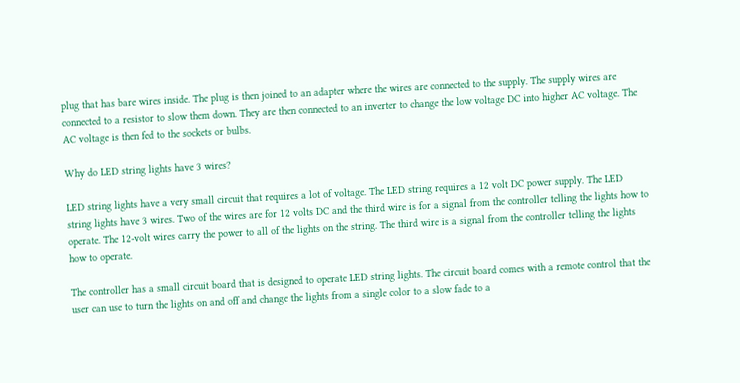plug that has bare wires inside. The plug is then joined to an adapter where the wires are connected to the supply. The supply wires are connected to a resistor to slow them down. They are then connected to an inverter to change the low voltage DC into higher AC voltage. The AC voltage is then fed to the sockets or bulbs.

Why do LED string lights have 3 wires?

LED string lights have a very small circuit that requires a lot of voltage. The LED string requires a 12 volt DC power supply. The LED string lights have 3 wires. Two of the wires are for 12 volts DC and the third wire is for a signal from the controller telling the lights how to operate. The 12-volt wires carry the power to all of the lights on the string. The third wire is a signal from the controller telling the lights how to operate.

The controller has a small circuit board that is designed to operate LED string lights. The circuit board comes with a remote control that the user can use to turn the lights on and off and change the lights from a single color to a slow fade to a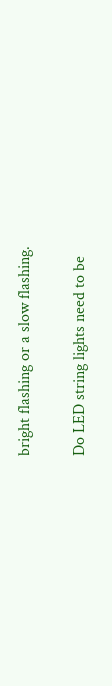bright flashing or a slow flashing.

Do LED string lights need to be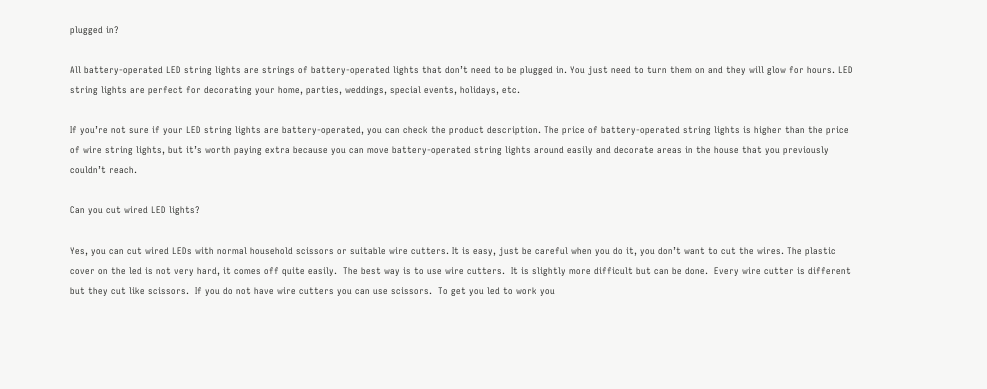plugged in?

All battery-operated LED string lights are strings of battery-operated lights that don’t need to be plugged in. You just need to turn them on and they will glow for hours. LED string lights are perfect for decorating your home, parties, weddings, special events, holidays, etc.

If you’re not sure if your LED string lights are battery-operated, you can check the product description. The price of battery-operated string lights is higher than the price of wire string lights, but it’s worth paying extra because you can move battery-operated string lights around easily and decorate areas in the house that you previously couldn’t reach.

Can you cut wired LED lights?

Yes, you can cut wired LEDs with normal household scissors or suitable wire cutters. It is easy, just be careful when you do it, you don’t want to cut the wires. The plastic cover on the led is not very hard, it comes off quite easily.  The best way is to use wire cutters.  It is slightly more difficult but can be done.  Every wire cutter is different but they cut like scissors.  If you do not have wire cutters you can use scissors.  To get you led to work you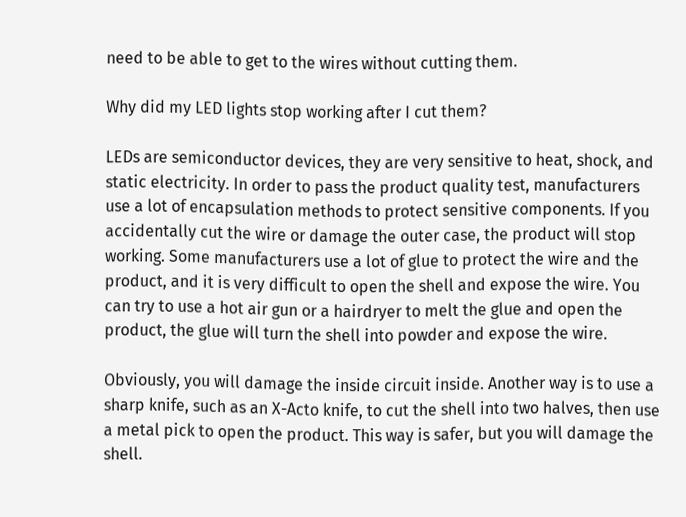need to be able to get to the wires without cutting them.

Why did my LED lights stop working after I cut them?

LEDs are semiconductor devices, they are very sensitive to heat, shock, and static electricity. In order to pass the product quality test, manufacturers use a lot of encapsulation methods to protect sensitive components. If you accidentally cut the wire or damage the outer case, the product will stop working. Some manufacturers use a lot of glue to protect the wire and the product, and it is very difficult to open the shell and expose the wire. You can try to use a hot air gun or a hairdryer to melt the glue and open the product, the glue will turn the shell into powder and expose the wire.

Obviously, you will damage the inside circuit inside. Another way is to use a sharp knife, such as an X-Acto knife, to cut the shell into two halves, then use a metal pick to open the product. This way is safer, but you will damage the shell.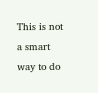This is not a smart way to do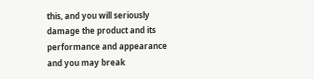this, and you will seriously damage the product and its performance and appearance and you may break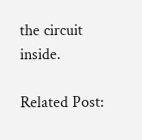the circuit inside.

Related Post: